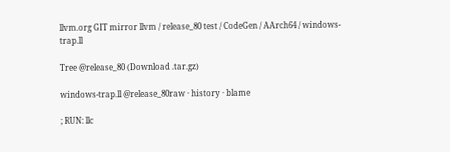llvm.org GIT mirror llvm / release_80 test / CodeGen / AArch64 / windows-trap.ll

Tree @release_80 (Download .tar.gz)

windows-trap.ll @release_80raw · history · blame

; RUN: llc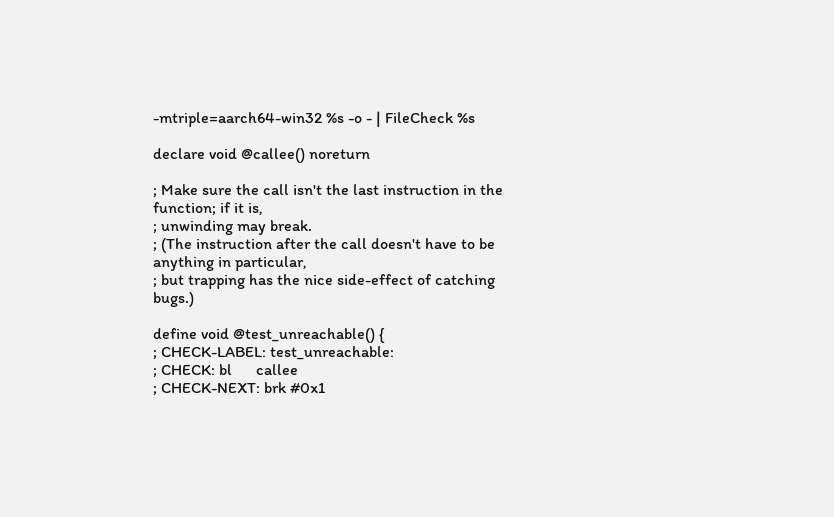-mtriple=aarch64-win32 %s -o - | FileCheck %s

declare void @callee() noreturn

; Make sure the call isn't the last instruction in the function; if it is,
; unwinding may break.
; (The instruction after the call doesn't have to be anything in particular,
; but trapping has the nice side-effect of catching bugs.)

define void @test_unreachable() {
; CHECK-LABEL: test_unreachable:
; CHECK: bl      callee
; CHECK-NEXT: brk #0x1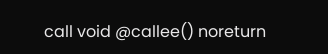call void @callee() noreturn